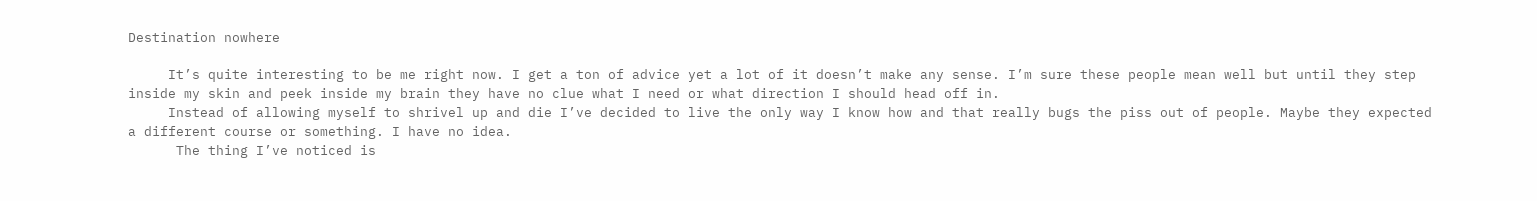Destination nowhere

     It’s quite interesting to be me right now. I get a ton of advice yet a lot of it doesn’t make any sense. I’m sure these people mean well but until they step inside my skin and peek inside my brain they have no clue what I need or what direction I should head off in.
     Instead of allowing myself to shrivel up and die I’ve decided to live the only way I know how and that really bugs the piss out of people. Maybe they expected a different course or something. I have no idea.
      The thing I’ve noticed is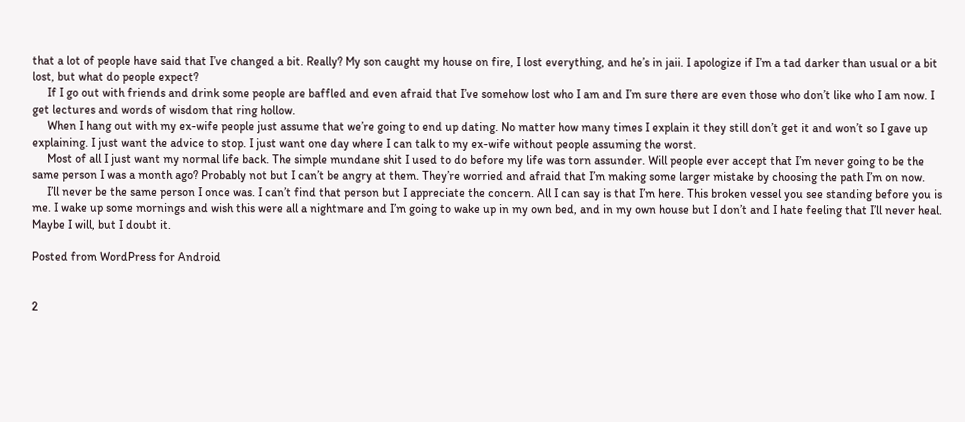that a lot of people have said that I’ve changed a bit. Really? My son caught my house on fire, I lost everything, and he’s in jaii. I apologize if I’m a tad darker than usual or a bit lost, but what do people expect?
     If I go out with friends and drink some people are baffled and even afraid that I’ve somehow lost who I am and I’m sure there are even those who don’t like who I am now. I get lectures and words of wisdom that ring hollow.
     When I hang out with my ex-wife people just assume that we’re going to end up dating. No matter how many times I explain it they still don’t get it and won’t so I gave up explaining. I just want the advice to stop. I just want one day where I can talk to my ex-wife without people assuming the worst.
     Most of all I just want my normal life back. The simple mundane shit I used to do before my life was torn assunder. Will people ever accept that I’m never going to be the same person I was a month ago? Probably not but I can’t be angry at them. They’re worried and afraid that I’m making some larger mistake by choosing the path I’m on now.
     I’ll never be the same person I once was. I can’t find that person but I appreciate the concern. All I can say is that I’m here. This broken vessel you see standing before you is me. I wake up some mornings and wish this were all a nightmare and I’m going to wake up in my own bed, and in my own house but I don’t and I hate feeling that I’ll never heal. Maybe I will, but I doubt it.

Posted from WordPress for Android


2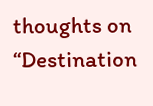thoughts on “Destination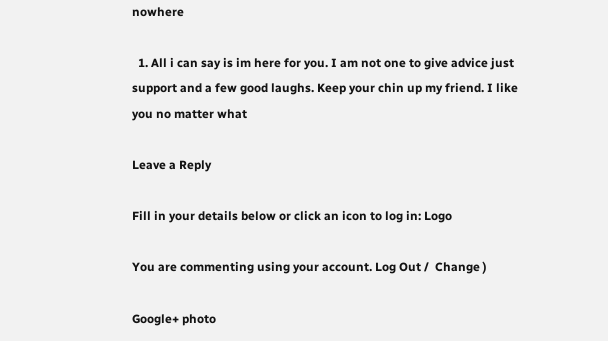nowhere

  1. All i can say is im here for you. I am not one to give advice just support and a few good laughs. Keep your chin up my friend. I like you no matter what

Leave a Reply

Fill in your details below or click an icon to log in: Logo

You are commenting using your account. Log Out /  Change )

Google+ photo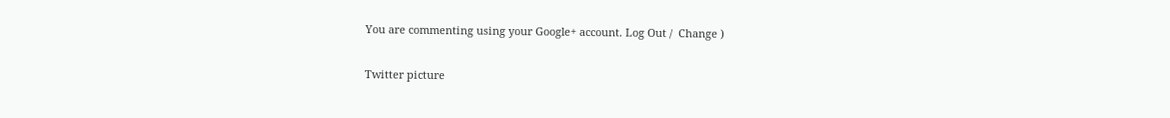You are commenting using your Google+ account. Log Out /  Change )

Twitter picture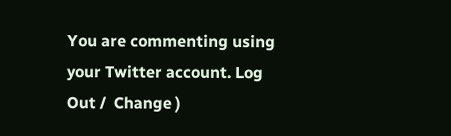You are commenting using your Twitter account. Log Out /  Change )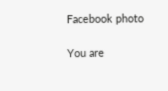Facebook photo

You are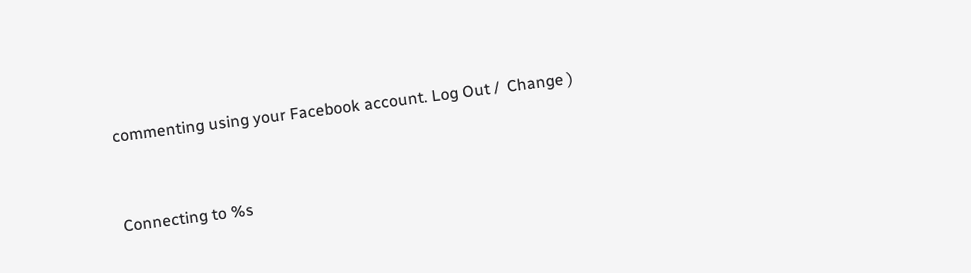commenting using your Facebook account. Log Out /  Change )


Connecting to %s